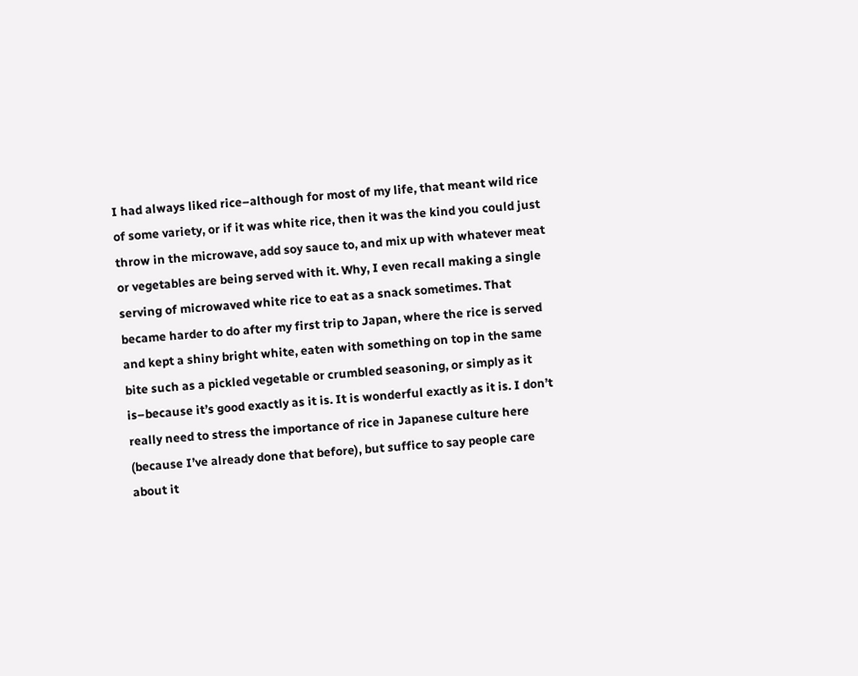I had always liked rice–although for most of my life, that meant wild rice of some variety, or if it was white rice, then it was the kind you could just throw in the microwave, add soy sauce to, and mix up with whatever meat or vegetables are being served with it. Why, I even recall making a single serving of microwaved white rice to eat as a snack sometimes. That became harder to do after my first trip to Japan, where the rice is served and kept a shiny bright white, eaten with something on top in the same bite such as a pickled vegetable or crumbled seasoning, or simply as it is–because it’s good exactly as it is. It is wonderful exactly as it is. I don’t really need to stress the importance of rice in Japanese culture here (because I’ve already done that before), but suffice to say people care about it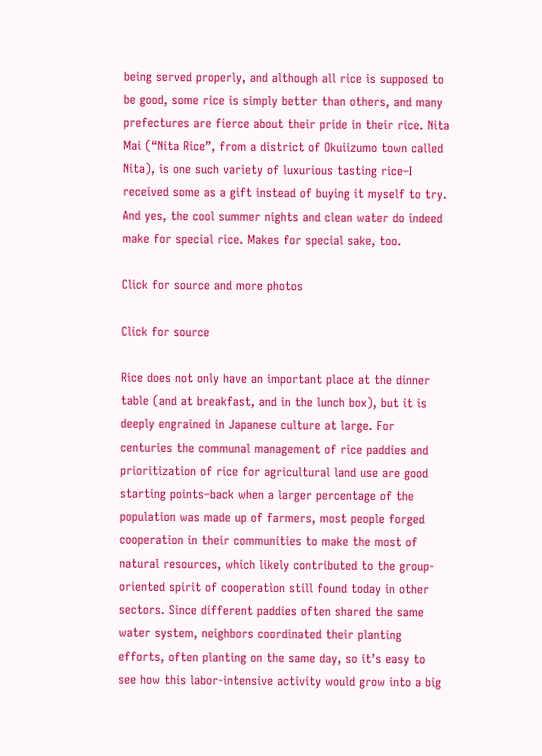being served properly, and although all rice is supposed to be good, some rice is simply better than others, and many prefectures are fierce about their pride in their rice. Nita Mai (“Nita Rice”, from a district of Okuiizumo town called Nita), is one such variety of luxurious tasting rice–I received some as a gift instead of buying it myself to try. And yes, the cool summer nights and clean water do indeed make for special rice. Makes for special sake, too.

Click for source and more photos

Click for source

Rice does not only have an important place at the dinner table (and at breakfast, and in the lunch box), but it is deeply engrained in Japanese culture at large. For centuries the communal management of rice paddies and prioritization of rice for agricultural land use are good starting points–back when a larger percentage of the population was made up of farmers, most people forged cooperation in their communities to make the most of natural resources, which likely contributed to the group-oriented spirit of cooperation still found today in other sectors. Since different paddies often shared the same water system, neighbors coordinated their planting efforts, often planting on the same day, so it’s easy to see how this labor-intensive activity would grow into a big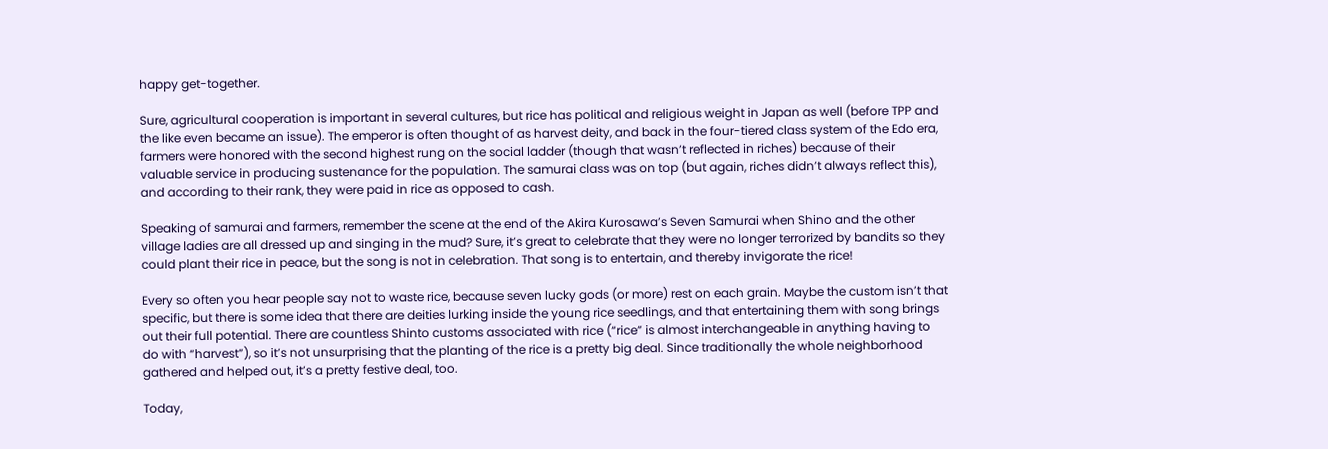happy get-together.

Sure, agricultural cooperation is important in several cultures, but rice has political and religious weight in Japan as well (before TPP and the like even became an issue). The emperor is often thought of as harvest deity, and back in the four-tiered class system of the Edo era, farmers were honored with the second highest rung on the social ladder (though that wasn’t reflected in riches) because of their valuable service in producing sustenance for the population. The samurai class was on top (but again, riches didn’t always reflect this), and according to their rank, they were paid in rice as opposed to cash.

Speaking of samurai and farmers, remember the scene at the end of the Akira Kurosawa’s Seven Samurai when Shino and the other village ladies are all dressed up and singing in the mud? Sure, it’s great to celebrate that they were no longer terrorized by bandits so they could plant their rice in peace, but the song is not in celebration. That song is to entertain, and thereby invigorate the rice!

Every so often you hear people say not to waste rice, because seven lucky gods (or more) rest on each grain. Maybe the custom isn’t that specific, but there is some idea that there are deities lurking inside the young rice seedlings, and that entertaining them with song brings out their full potential. There are countless Shinto customs associated with rice (“rice” is almost interchangeable in anything having to do with “harvest”), so it’s not unsurprising that the planting of the rice is a pretty big deal. Since traditionally the whole neighborhood gathered and helped out, it’s a pretty festive deal, too.

Today,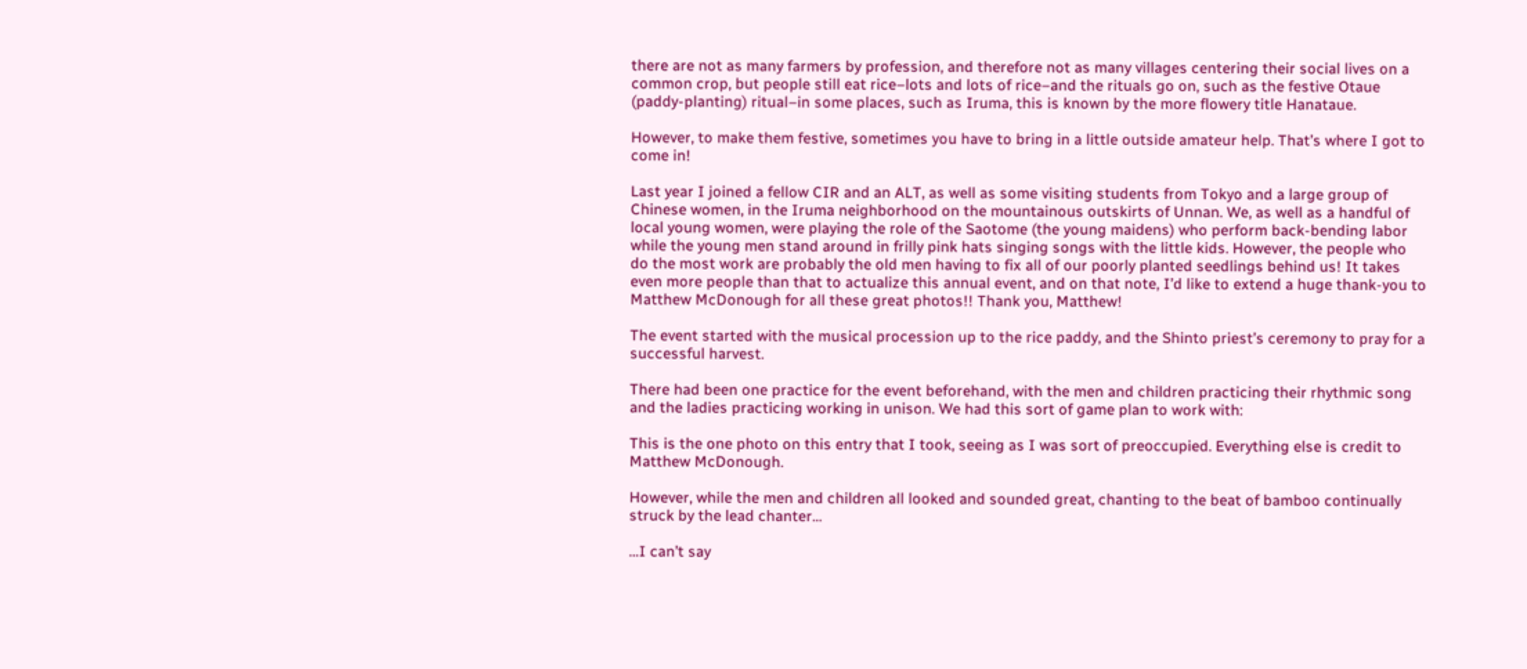there are not as many farmers by profession, and therefore not as many villages centering their social lives on a common crop, but people still eat rice–lots and lots of rice–and the rituals go on, such as the festive Otaue (paddy-planting) ritual–in some places, such as Iruma, this is known by the more flowery title Hanataue.

However, to make them festive, sometimes you have to bring in a little outside amateur help. That’s where I got to come in!

Last year I joined a fellow CIR and an ALT, as well as some visiting students from Tokyo and a large group of Chinese women, in the Iruma neighborhood on the mountainous outskirts of Unnan. We, as well as a handful of local young women, were playing the role of the Saotome (the young maidens) who perform back-bending labor while the young men stand around in frilly pink hats singing songs with the little kids. However, the people who do the most work are probably the old men having to fix all of our poorly planted seedlings behind us! It takes even more people than that to actualize this annual event, and on that note, I’d like to extend a huge thank-you to Matthew McDonough for all these great photos!! Thank you, Matthew!

The event started with the musical procession up to the rice paddy, and the Shinto priest’s ceremony to pray for a successful harvest.

There had been one practice for the event beforehand, with the men and children practicing their rhythmic song and the ladies practicing working in unison. We had this sort of game plan to work with:

This is the one photo on this entry that I took, seeing as I was sort of preoccupied. Everything else is credit to Matthew McDonough.

However, while the men and children all looked and sounded great, chanting to the beat of bamboo continually struck by the lead chanter…

…I can’t say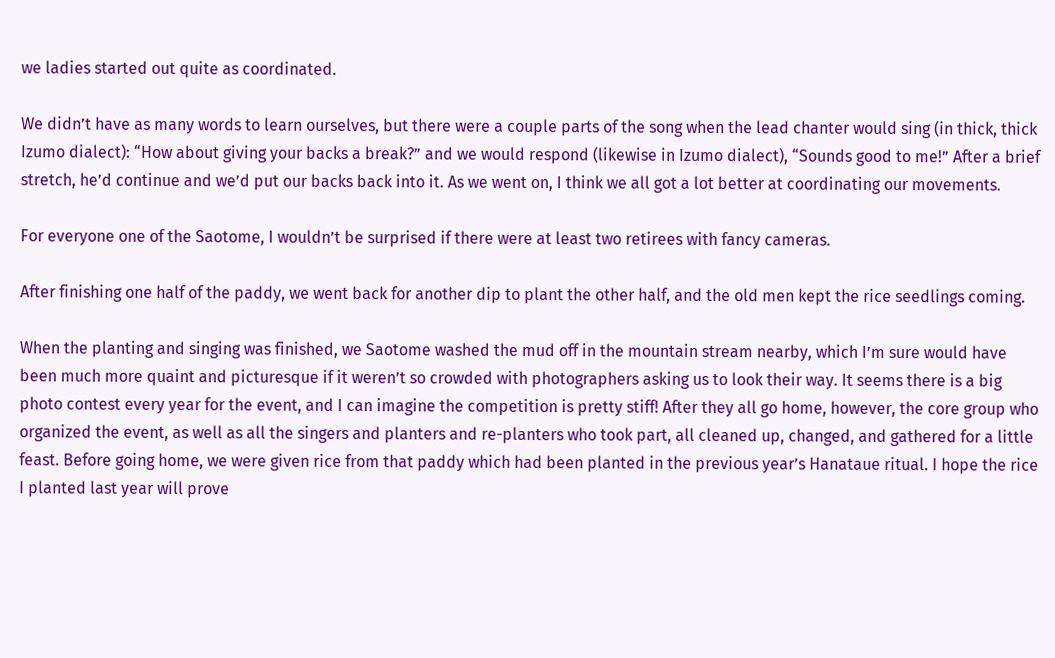we ladies started out quite as coordinated.

We didn’t have as many words to learn ourselves, but there were a couple parts of the song when the lead chanter would sing (in thick, thick Izumo dialect): “How about giving your backs a break?” and we would respond (likewise in Izumo dialect), “Sounds good to me!” After a brief stretch, he’d continue and we’d put our backs back into it. As we went on, I think we all got a lot better at coordinating our movements.

For everyone one of the Saotome, I wouldn’t be surprised if there were at least two retirees with fancy cameras.

After finishing one half of the paddy, we went back for another dip to plant the other half, and the old men kept the rice seedlings coming.

When the planting and singing was finished, we Saotome washed the mud off in the mountain stream nearby, which I’m sure would have been much more quaint and picturesque if it weren’t so crowded with photographers asking us to look their way. It seems there is a big photo contest every year for the event, and I can imagine the competition is pretty stiff! After they all go home, however, the core group who organized the event, as well as all the singers and planters and re-planters who took part, all cleaned up, changed, and gathered for a little feast. Before going home, we were given rice from that paddy which had been planted in the previous year’s Hanataue ritual. I hope the rice I planted last year will prove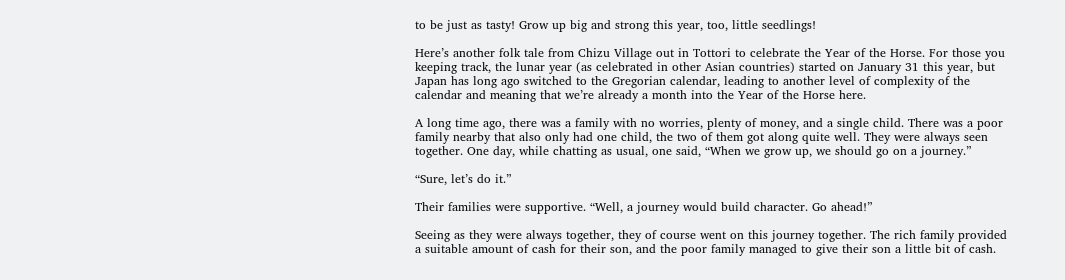to be just as tasty! Grow up big and strong this year, too, little seedlings!

Here’s another folk tale from Chizu Village out in Tottori to celebrate the Year of the Horse. For those you keeping track, the lunar year (as celebrated in other Asian countries) started on January 31 this year, but Japan has long ago switched to the Gregorian calendar, leading to another level of complexity of the calendar and meaning that we’re already a month into the Year of the Horse here.

A long time ago, there was a family with no worries, plenty of money, and a single child. There was a poor family nearby that also only had one child, the two of them got along quite well. They were always seen together. One day, while chatting as usual, one said, “When we grow up, we should go on a journey.”

“Sure, let’s do it.”

Their families were supportive. “Well, a journey would build character. Go ahead!”

Seeing as they were always together, they of course went on this journey together. The rich family provided a suitable amount of cash for their son, and the poor family managed to give their son a little bit of cash.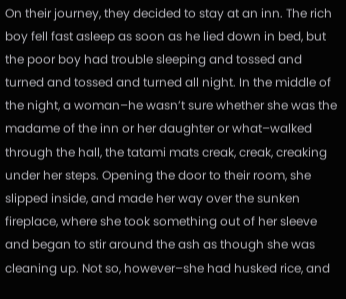On their journey, they decided to stay at an inn. The rich boy fell fast asleep as soon as he lied down in bed, but the poor boy had trouble sleeping and tossed and turned and tossed and turned all night. In the middle of the night, a woman–he wasn’t sure whether she was the madame of the inn or her daughter or what–walked through the hall, the tatami mats creak, creak, creaking under her steps. Opening the door to their room, she slipped inside, and made her way over the sunken fireplace, where she took something out of her sleeve and began to stir around the ash as though she was cleaning up. Not so, however–she had husked rice, and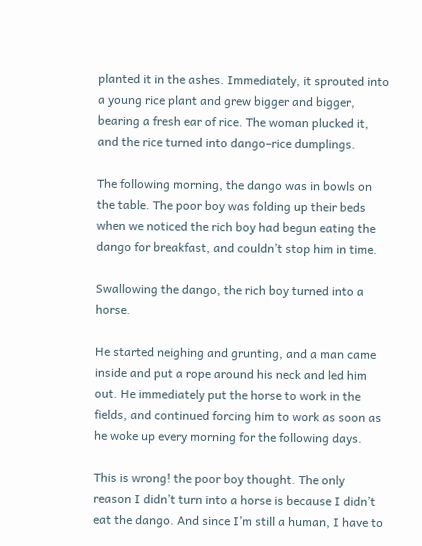planted it in the ashes. Immediately, it sprouted into a young rice plant and grew bigger and bigger, bearing a fresh ear of rice. The woman plucked it, and the rice turned into dango–rice dumplings.

The following morning, the dango was in bowls on the table. The poor boy was folding up their beds when we noticed the rich boy had begun eating the dango for breakfast, and couldn’t stop him in time.

Swallowing the dango, the rich boy turned into a horse.

He started neighing and grunting, and a man came inside and put a rope around his neck and led him out. He immediately put the horse to work in the fields, and continued forcing him to work as soon as he woke up every morning for the following days.

This is wrong! the poor boy thought. The only reason I didn’t turn into a horse is because I didn’t eat the dango. And since I’m still a human, I have to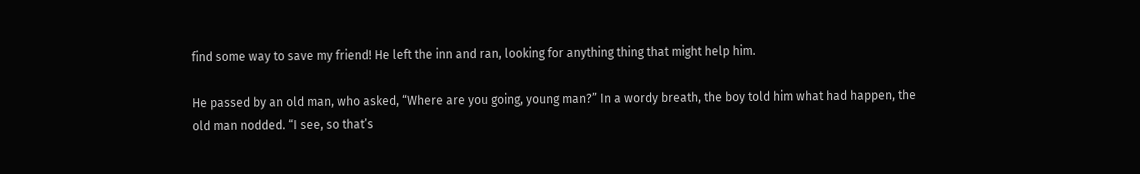find some way to save my friend! He left the inn and ran, looking for anything thing that might help him.

He passed by an old man, who asked, “Where are you going, young man?” In a wordy breath, the boy told him what had happen, the old man nodded. “I see, so that’s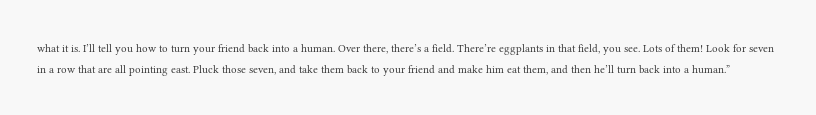what it is. I’ll tell you how to turn your friend back into a human. Over there, there’s a field. There’re eggplants in that field, you see. Lots of them! Look for seven in a row that are all pointing east. Pluck those seven, and take them back to your friend and make him eat them, and then he’ll turn back into a human.”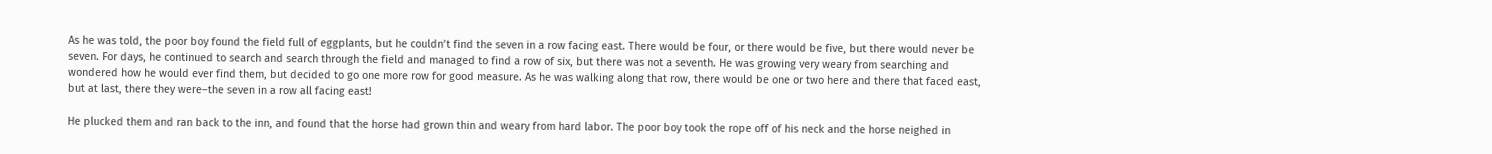As he was told, the poor boy found the field full of eggplants, but he couldn’t find the seven in a row facing east. There would be four, or there would be five, but there would never be seven. For days, he continued to search and search through the field and managed to find a row of six, but there was not a seventh. He was growing very weary from searching and wondered how he would ever find them, but decided to go one more row for good measure. As he was walking along that row, there would be one or two here and there that faced east, but at last, there they were–the seven in a row all facing east!

He plucked them and ran back to the inn, and found that the horse had grown thin and weary from hard labor. The poor boy took the rope off of his neck and the horse neighed in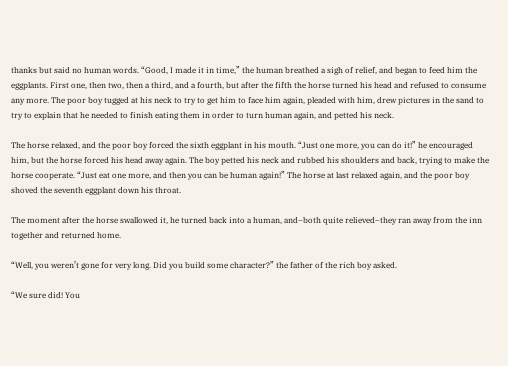thanks but said no human words. “Good, I made it in time,” the human breathed a sigh of relief, and began to feed him the eggplants. First one, then two, then a third, and a fourth, but after the fifth the horse turned his head and refused to consume any more. The poor boy tugged at his neck to try to get him to face him again, pleaded with him, drew pictures in the sand to try to explain that he needed to finish eating them in order to turn human again, and petted his neck.

The horse relaxed, and the poor boy forced the sixth eggplant in his mouth. “Just one more, you can do it!” he encouraged him, but the horse forced his head away again. The boy petted his neck and rubbed his shoulders and back, trying to make the horse cooperate. “Just eat one more, and then you can be human again!” The horse at last relaxed again, and the poor boy shoved the seventh eggplant down his throat.

The moment after the horse swallowed it, he turned back into a human, and–both quite relieved–they ran away from the inn together and returned home.

“Well, you weren’t gone for very long. Did you build some character?” the father of the rich boy asked.

“We sure did! You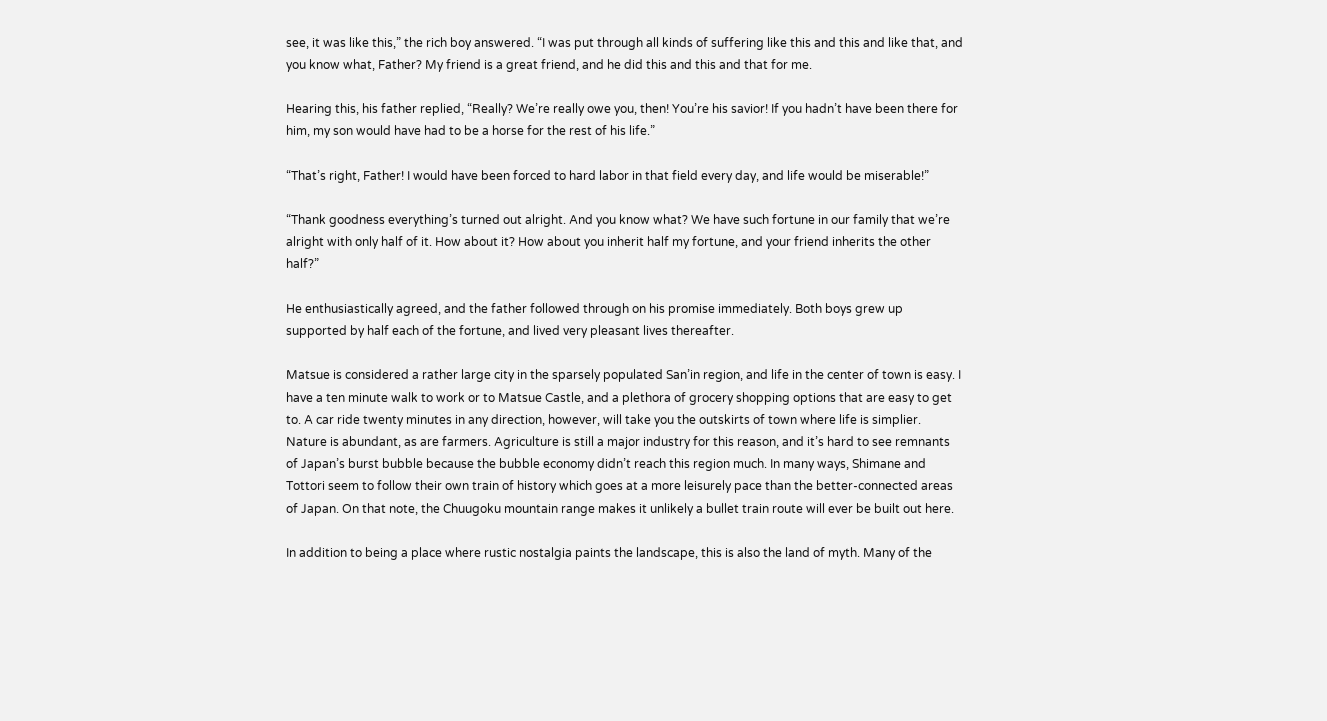see, it was like this,” the rich boy answered. “I was put through all kinds of suffering like this and this and like that, and you know what, Father? My friend is a great friend, and he did this and this and that for me.

Hearing this, his father replied, “Really? We’re really owe you, then! You’re his savior! If you hadn’t have been there for him, my son would have had to be a horse for the rest of his life.”

“That’s right, Father! I would have been forced to hard labor in that field every day, and life would be miserable!”

“Thank goodness everything’s turned out alright. And you know what? We have such fortune in our family that we’re alright with only half of it. How about it? How about you inherit half my fortune, and your friend inherits the other half?”

He enthusiastically agreed, and the father followed through on his promise immediately. Both boys grew up supported by half each of the fortune, and lived very pleasant lives thereafter.

Matsue is considered a rather large city in the sparsely populated San’in region, and life in the center of town is easy. I have a ten minute walk to work or to Matsue Castle, and a plethora of grocery shopping options that are easy to get to. A car ride twenty minutes in any direction, however, will take you the outskirts of town where life is simplier. Nature is abundant, as are farmers. Agriculture is still a major industry for this reason, and it’s hard to see remnants of Japan’s burst bubble because the bubble economy didn’t reach this region much. In many ways, Shimane and Tottori seem to follow their own train of history which goes at a more leisurely pace than the better-connected areas of Japan. On that note, the Chuugoku mountain range makes it unlikely a bullet train route will ever be built out here.

In addition to being a place where rustic nostalgia paints the landscape, this is also the land of myth. Many of the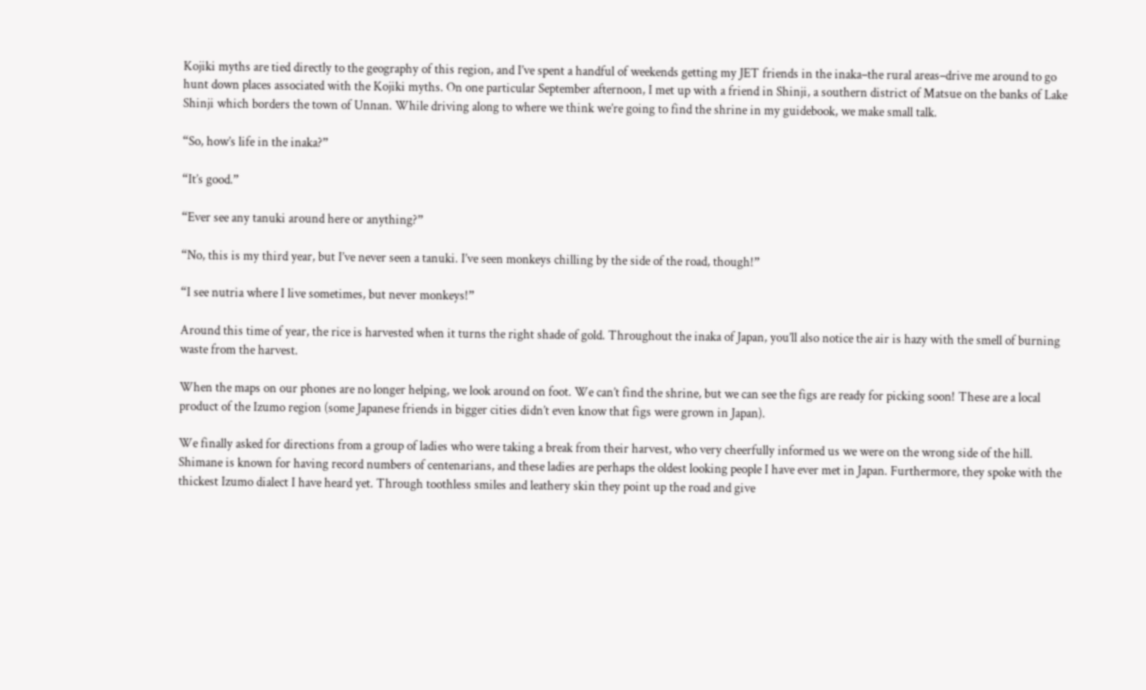Kojiki myths are tied directly to the geography of this region, and I’ve spent a handful of weekends getting my JET friends in the inaka–the rural areas–drive me around to go hunt down places associated with the Kojiki myths. On one particular September afternoon, I met up with a friend in Shinji, a southern district of Matsue on the banks of Lake Shinji which borders the town of Unnan. While driving along to where we think we’re going to find the shrine in my guidebook, we make small talk.

“So, how’s life in the inaka?”

“It’s good.”

“Ever see any tanuki around here or anything?”

“No, this is my third year, but I’ve never seen a tanuki. I’ve seen monkeys chilling by the side of the road, though!”

“I see nutria where I live sometimes, but never monkeys!”

Around this time of year, the rice is harvested when it turns the right shade of gold. Throughout the inaka of Japan, you’ll also notice the air is hazy with the smell of burning waste from the harvest.

When the maps on our phones are no longer helping, we look around on foot. We can’t find the shrine, but we can see the figs are ready for picking soon! These are a local product of the Izumo region (some Japanese friends in bigger cities didn’t even know that figs were grown in Japan).

We finally asked for directions from a group of ladies who were taking a break from their harvest, who very cheerfully informed us we were on the wrong side of the hill. Shimane is known for having record numbers of centenarians, and these ladies are perhaps the oldest looking people I have ever met in Japan. Furthermore, they spoke with the thickest Izumo dialect I have heard yet. Through toothless smiles and leathery skin they point up the road and give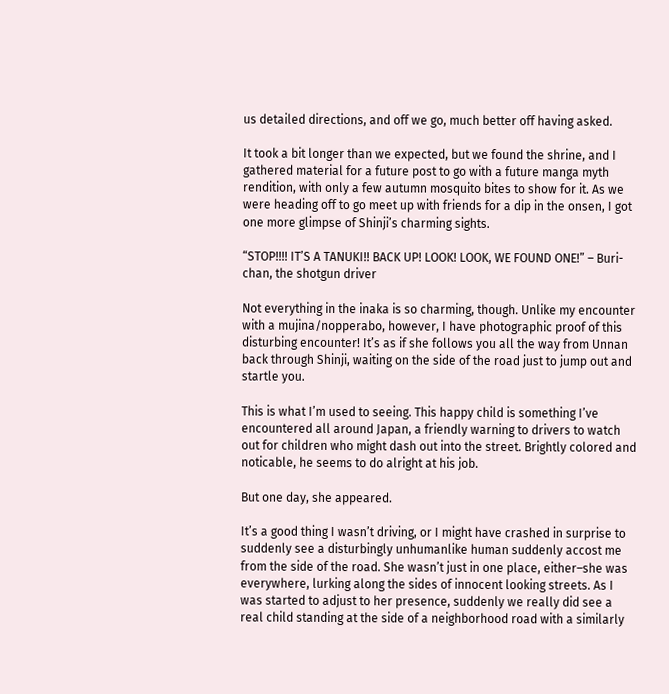us detailed directions, and off we go, much better off having asked.

It took a bit longer than we expected, but we found the shrine, and I gathered material for a future post to go with a future manga myth rendition, with only a few autumn mosquito bites to show for it. As we were heading off to go meet up with friends for a dip in the onsen, I got one more glimpse of Shinji’s charming sights.

“STOP!!!! IT’S A TANUKI!! BACK UP! LOOK! LOOK, WE FOUND ONE!” – Buri-chan, the shotgun driver

Not everything in the inaka is so charming, though. Unlike my encounter with a mujina/nopperabo, however, I have photographic proof of this disturbing encounter! It’s as if she follows you all the way from Unnan back through Shinji, waiting on the side of the road just to jump out and startle you.

This is what I’m used to seeing. This happy child is something I’ve encountered all around Japan, a friendly warning to drivers to watch out for children who might dash out into the street. Brightly colored and noticable, he seems to do alright at his job.

But one day, she appeared.

It’s a good thing I wasn’t driving, or I might have crashed in surprise to suddenly see a disturbingly unhumanlike human suddenly accost me from the side of the road. She wasn’t just in one place, either–she was everywhere, lurking along the sides of innocent looking streets. As I was started to adjust to her presence, suddenly we really did see a real child standing at the side of a neighborhood road with a similarly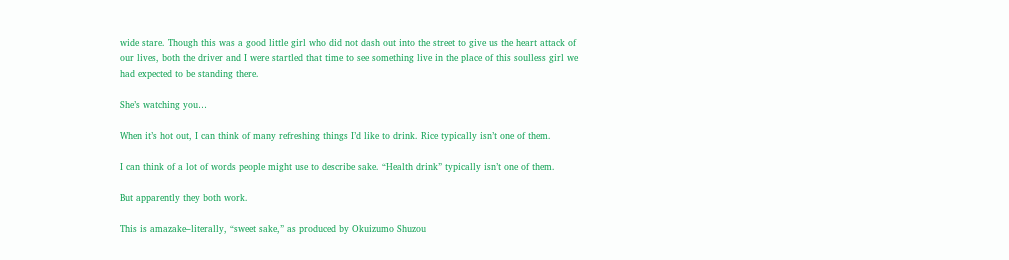wide stare. Though this was a good little girl who did not dash out into the street to give us the heart attack of our lives, both the driver and I were startled that time to see something live in the place of this soulless girl we had expected to be standing there.

She’s watching you…

When it’s hot out, I can think of many refreshing things I’d like to drink. Rice typically isn’t one of them.

I can think of a lot of words people might use to describe sake. “Health drink” typically isn’t one of them.

But apparently they both work.

This is amazake–literally, “sweet sake,” as produced by Okuizumo Shuzou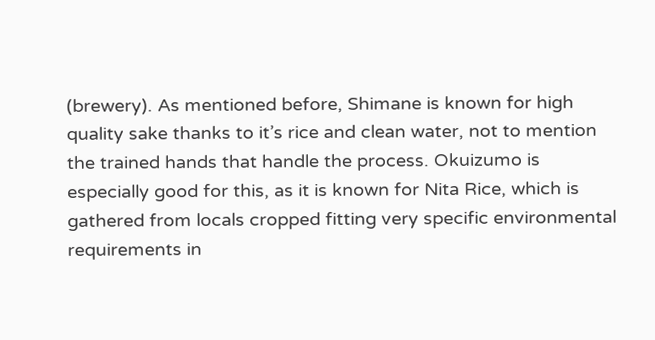(brewery). As mentioned before, Shimane is known for high quality sake thanks to it’s rice and clean water, not to mention the trained hands that handle the process. Okuizumo is especially good for this, as it is known for Nita Rice, which is gathered from locals cropped fitting very specific environmental requirements in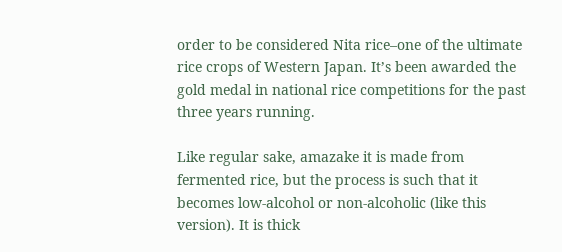order to be considered Nita rice–one of the ultimate rice crops of Western Japan. It’s been awarded the gold medal in national rice competitions for the past three years running.

Like regular sake, amazake it is made from fermented rice, but the process is such that it becomes low-alcohol or non-alcoholic (like this version). It is thick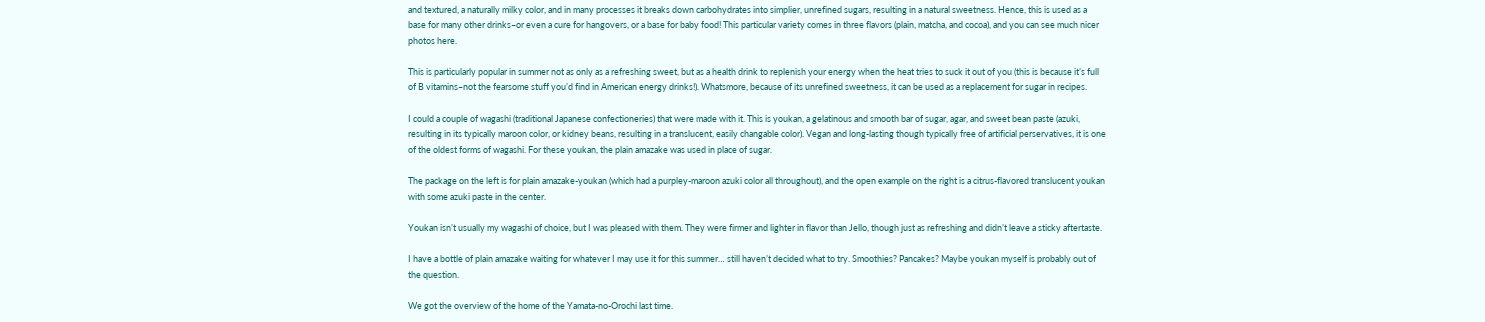and textured, a naturally milky color, and in many processes it breaks down carbohydrates into simplier, unrefined sugars, resulting in a natural sweetness. Hence, this is used as a base for many other drinks–or even a cure for hangovers, or a base for baby food! This particular variety comes in three flavors (plain, matcha, and cocoa), and you can see much nicer photos here.

This is particularly popular in summer not as only as a refreshing sweet, but as a health drink to replenish your energy when the heat tries to suck it out of you (this is because it’s full of B vitamins–not the fearsome stuff you’d find in American energy drinks!). Whatsmore, because of its unrefined sweetness, it can be used as a replacement for sugar in recipes.

I could a couple of wagashi (traditional Japanese confectioneries) that were made with it. This is youkan, a gelatinous and smooth bar of sugar, agar, and sweet bean paste (azuki, resulting in its typically maroon color, or kidney beans, resulting in a translucent, easily changable color). Vegan and long-lasting though typically free of artificial perservatives, it is one of the oldest forms of wagashi. For these youkan, the plain amazake was used in place of sugar.

The package on the left is for plain amazake-youkan (which had a purpley-maroon azuki color all throughout), and the open example on the right is a citrus-flavored translucent youkan with some azuki paste in the center.

Youkan isn’t usually my wagashi of choice, but I was pleased with them. They were firmer and lighter in flavor than Jello, though just as refreshing and didn’t leave a sticky aftertaste.

I have a bottle of plain amazake waiting for whatever I may use it for this summer… still haven’t decided what to try. Smoothies? Pancakes? Maybe youkan myself is probably out of the question.

We got the overview of the home of the Yamata-no-Orochi last time.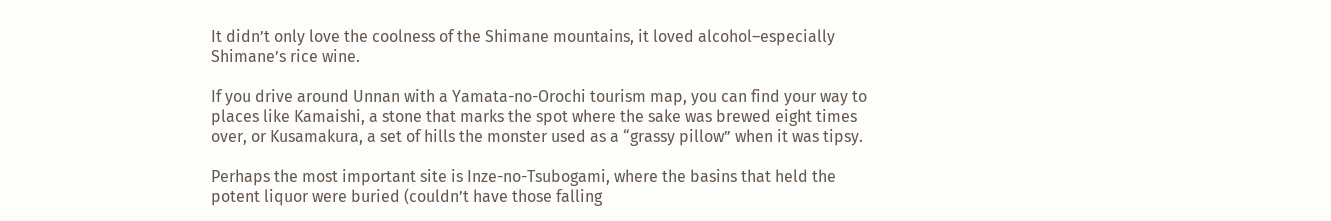It didn’t only love the coolness of the Shimane mountains, it loved alcohol–especially Shimane’s rice wine.

If you drive around Unnan with a Yamata-no-Orochi tourism map, you can find your way to places like Kamaishi, a stone that marks the spot where the sake was brewed eight times over, or Kusamakura, a set of hills the monster used as a “grassy pillow” when it was tipsy.

Perhaps the most important site is Inze-no-Tsubogami, where the basins that held the potent liquor were buried (couldn’t have those falling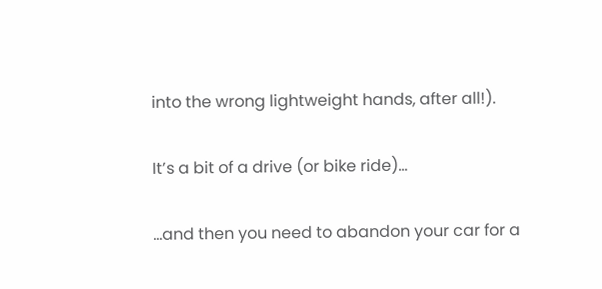into the wrong lightweight hands, after all!).

It’s a bit of a drive (or bike ride)…

…and then you need to abandon your car for a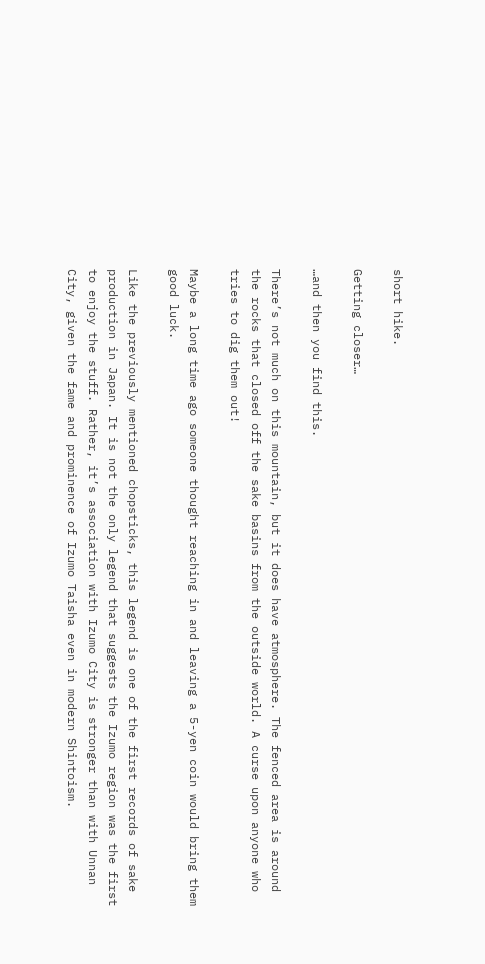short hike.

Getting closer…

…and then you find this.

There’s not much on this mountain, but it does have atmosphere. The fenced area is around the rocks that closed off the sake basins from the outside world. A curse upon anyone who tries to dig them out!

Maybe a long time ago someone thought reaching in and leaving a 5-yen coin would bring them good luck.

Like the previously mentioned chopsticks, this legend is one of the first records of sake production in Japan. It is not the only legend that suggests the Izumo region was the first to enjoy the stuff. Rather, it’s association with Izumo City is stronger than with Unnan City, given the fame and prominence of Izumo Taisha even in modern Shintoism.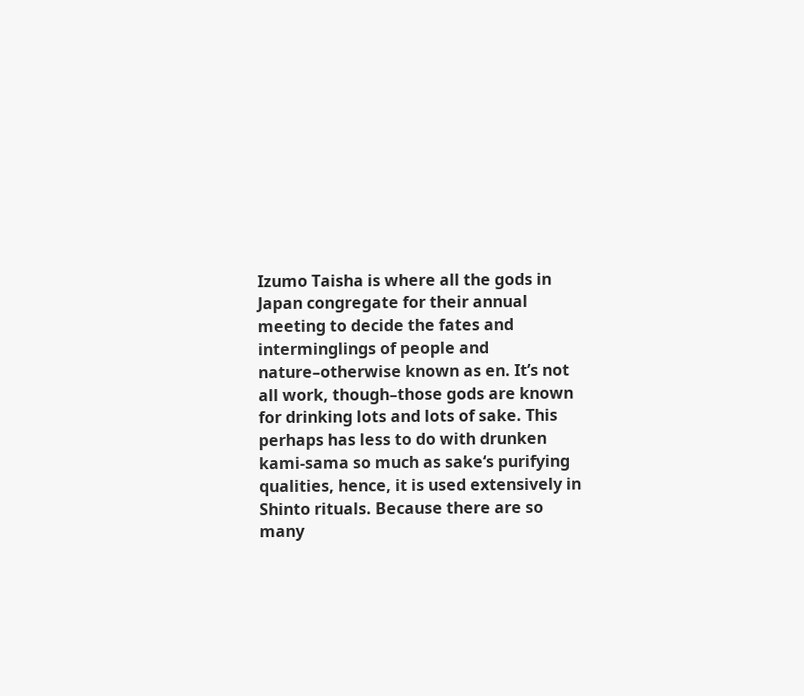Izumo Taisha is where all the gods in Japan congregate for their annual meeting to decide the fates and interminglings of people and nature–otherwise known as en. It’s not all work, though–those gods are known for drinking lots and lots of sake. This perhaps has less to do with drunken kami-sama so much as sake‘s purifying qualities, hence, it is used extensively in Shinto rituals. Because there are so many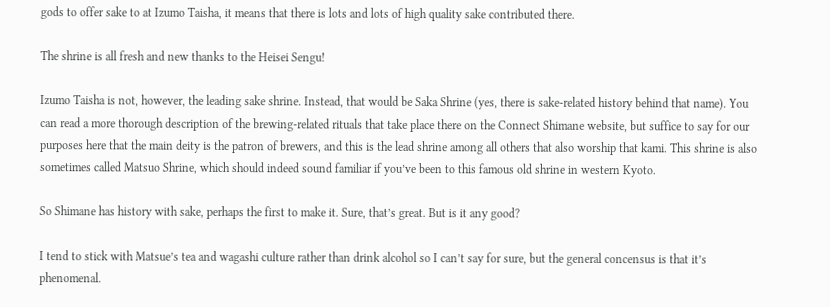gods to offer sake to at Izumo Taisha, it means that there is lots and lots of high quality sake contributed there.

The shrine is all fresh and new thanks to the Heisei Sengu!

Izumo Taisha is not, however, the leading sake shrine. Instead, that would be Saka Shrine (yes, there is sake-related history behind that name). You can read a more thorough description of the brewing-related rituals that take place there on the Connect Shimane website, but suffice to say for our purposes here that the main deity is the patron of brewers, and this is the lead shrine among all others that also worship that kami. This shrine is also sometimes called Matsuo Shrine, which should indeed sound familiar if you’ve been to this famous old shrine in western Kyoto.

So Shimane has history with sake, perhaps the first to make it. Sure, that’s great. But is it any good?

I tend to stick with Matsue’s tea and wagashi culture rather than drink alcohol so I can’t say for sure, but the general concensus is that it’s phenomenal.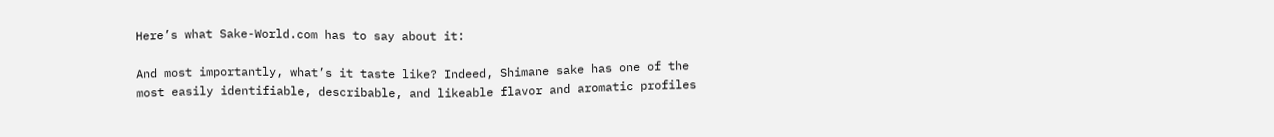Here’s what Sake-World.com has to say about it:

And most importantly, what’s it taste like? Indeed, Shimane sake has one of the most easily identifiable, describable, and likeable flavor and aromatic profiles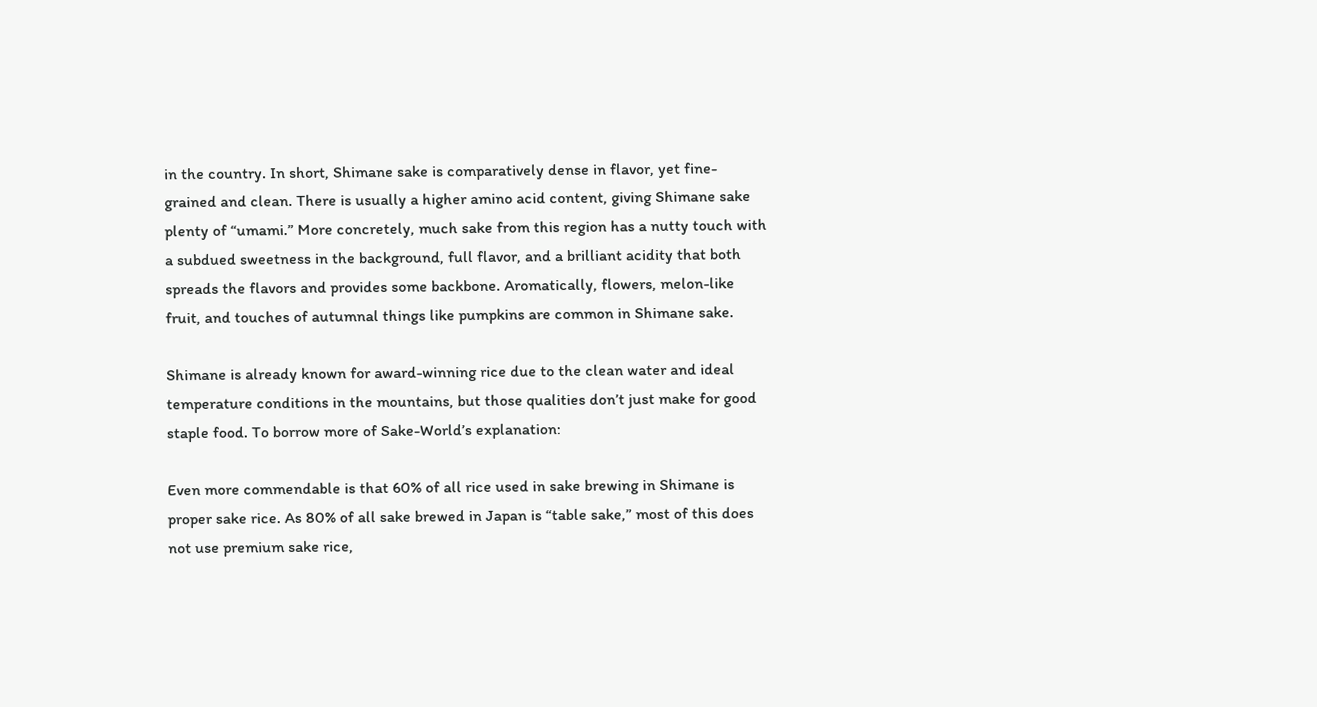in the country. In short, Shimane sake is comparatively dense in flavor, yet fine-grained and clean. There is usually a higher amino acid content, giving Shimane sake plenty of “umami.” More concretely, much sake from this region has a nutty touch with a subdued sweetness in the background, full flavor, and a brilliant acidity that both spreads the flavors and provides some backbone. Aromatically, flowers, melon-like fruit, and touches of autumnal things like pumpkins are common in Shimane sake.

Shimane is already known for award-winning rice due to the clean water and ideal temperature conditions in the mountains, but those qualities don’t just make for good staple food. To borrow more of Sake-World’s explanation:

Even more commendable is that 60% of all rice used in sake brewing in Shimane is proper sake rice. As 80% of all sake brewed in Japan is “table sake,” most of this does not use premium sake rice,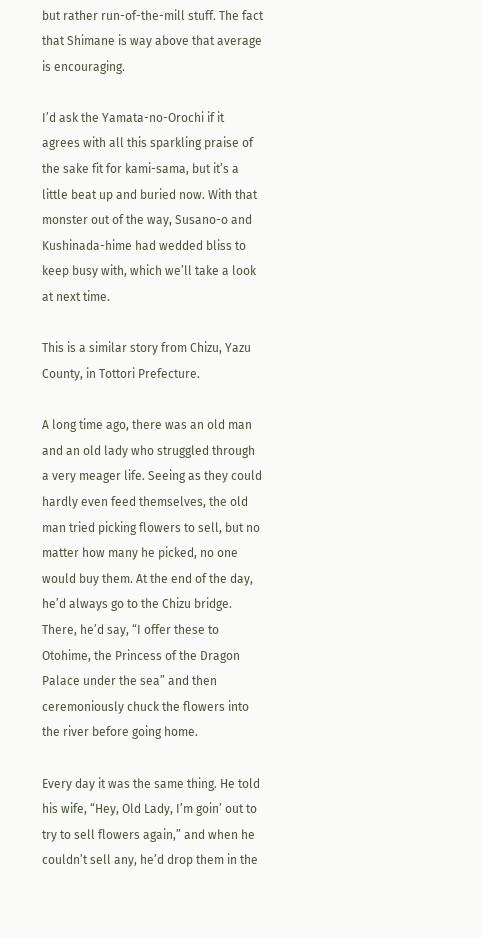but rather run-of-the-mill stuff. The fact that Shimane is way above that average is encouraging.

I’d ask the Yamata-no-Orochi if it agrees with all this sparkling praise of the sake fit for kami-sama, but it’s a little beat up and buried now. With that monster out of the way, Susano-o and Kushinada-hime had wedded bliss to keep busy with, which we’ll take a look at next time.

This is a similar story from Chizu, Yazu County, in Tottori Prefecture.

A long time ago, there was an old man and an old lady who struggled through a very meager life. Seeing as they could hardly even feed themselves, the old man tried picking flowers to sell, but no matter how many he picked, no one would buy them. At the end of the day, he’d always go to the Chizu bridge. There, he’d say, “I offer these to Otohime, the Princess of the Dragon Palace under the sea” and then ceremoniously chuck the flowers into the river before going home.

Every day it was the same thing. He told his wife, “Hey, Old Lady, I’m goin’ out to try to sell flowers again,” and when he couldn’t sell any, he’d drop them in the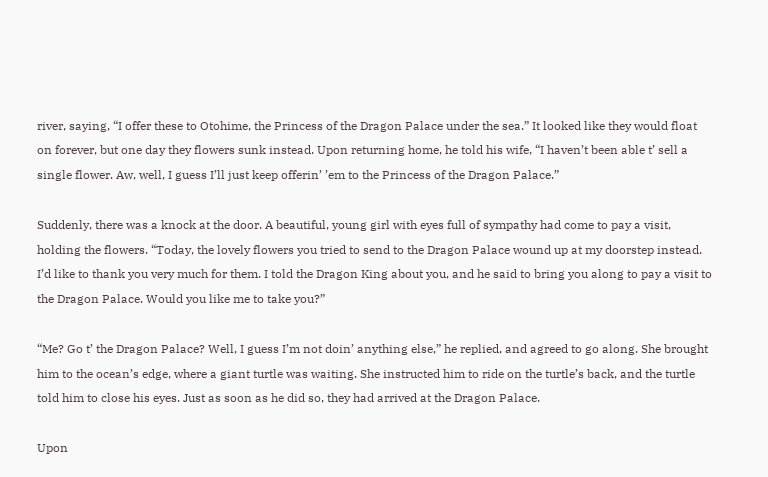river, saying, “I offer these to Otohime, the Princess of the Dragon Palace under the sea.” It looked like they would float on forever, but one day they flowers sunk instead. Upon returning home, he told his wife, “I haven’t been able t’ sell a single flower. Aw, well, I guess I’ll just keep offerin’ ’em to the Princess of the Dragon Palace.”

Suddenly, there was a knock at the door. A beautiful, young girl with eyes full of sympathy had come to pay a visit, holding the flowers. “Today, the lovely flowers you tried to send to the Dragon Palace wound up at my doorstep instead. I’d like to thank you very much for them. I told the Dragon King about you, and he said to bring you along to pay a visit to the Dragon Palace. Would you like me to take you?”

“Me? Go t’ the Dragon Palace? Well, I guess I’m not doin’ anything else,” he replied, and agreed to go along. She brought him to the ocean’s edge, where a giant turtle was waiting. She instructed him to ride on the turtle’s back, and the turtle told him to close his eyes. Just as soon as he did so, they had arrived at the Dragon Palace.

Upon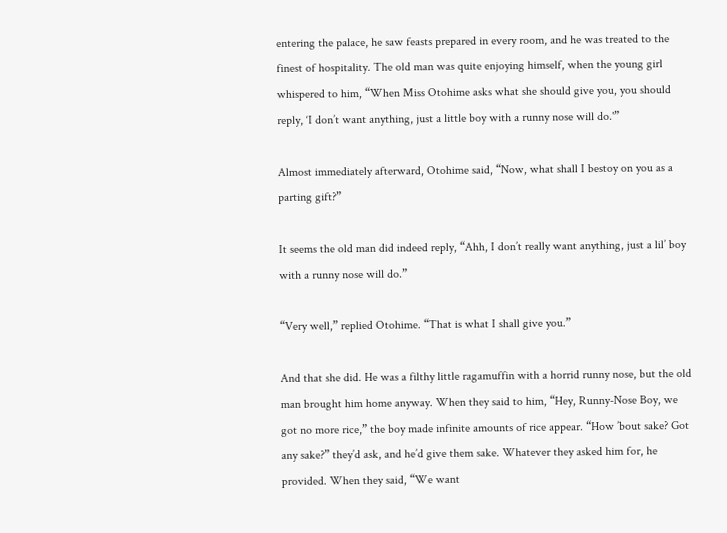entering the palace, he saw feasts prepared in every room, and he was treated to the finest of hospitality. The old man was quite enjoying himself, when the young girl whispered to him, “When Miss Otohime asks what she should give you, you should reply, ‘I don’t want anything, just a little boy with a runny nose will do.'”

Almost immediately afterward, Otohime said, “Now, what shall I bestoy on you as a parting gift?”

It seems the old man did indeed reply, “Ahh, I don’t really want anything, just a lil’ boy with a runny nose will do.”

“Very well,” replied Otohime. “That is what I shall give you.”

And that she did. He was a filthy little ragamuffin with a horrid runny nose, but the old man brought him home anyway. When they said to him, “Hey, Runny-Nose Boy, we got no more rice,” the boy made infinite amounts of rice appear. “How ’bout sake? Got any sake?” they’d ask, and he’d give them sake. Whatever they asked him for, he provided. When they said, “We want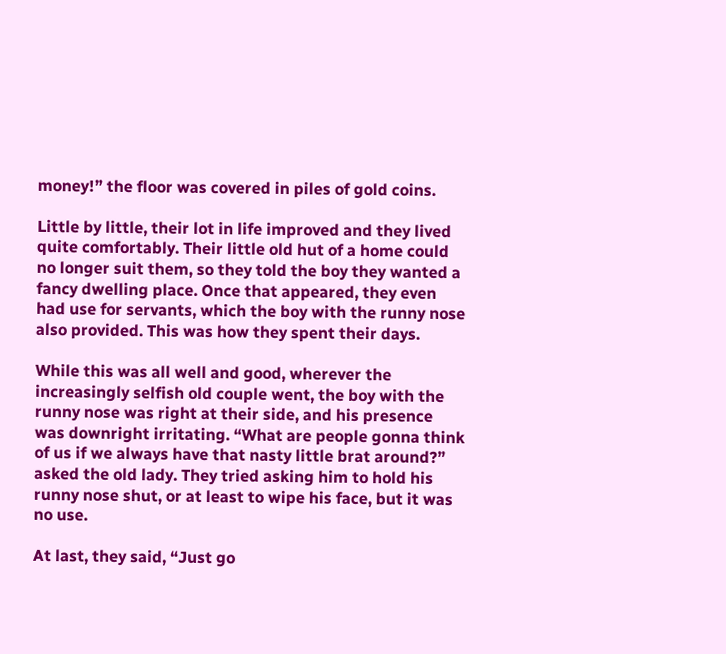money!” the floor was covered in piles of gold coins.

Little by little, their lot in life improved and they lived quite comfortably. Their little old hut of a home could no longer suit them, so they told the boy they wanted a fancy dwelling place. Once that appeared, they even had use for servants, which the boy with the runny nose also provided. This was how they spent their days.

While this was all well and good, wherever the increasingly selfish old couple went, the boy with the runny nose was right at their side, and his presence was downright irritating. “What are people gonna think of us if we always have that nasty little brat around?” asked the old lady. They tried asking him to hold his runny nose shut, or at least to wipe his face, but it was no use.

At last, they said, “Just go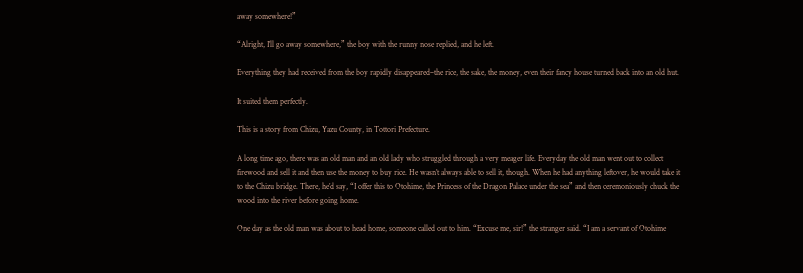away somewhere!”

“Alright, I’ll go away somewhere,” the boy with the runny nose replied, and he left.

Everything they had received from the boy rapidly disappeared–the rice, the sake, the money, even their fancy house turned back into an old hut.

It suited them perfectly.

This is a story from Chizu, Yazu County, in Tottori Prefecture.

A long time ago, there was an old man and an old lady who struggled through a very meager life. Everyday the old man went out to collect firewood and sell it and then use the money to buy rice. He wasn’t always able to sell it, though. When he had anything leftover, he would take it to the Chizu bridge. There, he’d say, “I offer this to Otohime, the Princess of the Dragon Palace under the sea” and then ceremoniously chuck the wood into the river before going home.

One day as the old man was about to head home, someone called out to him. “Excuse me, sir!” the stranger said. “I am a servant of Otohime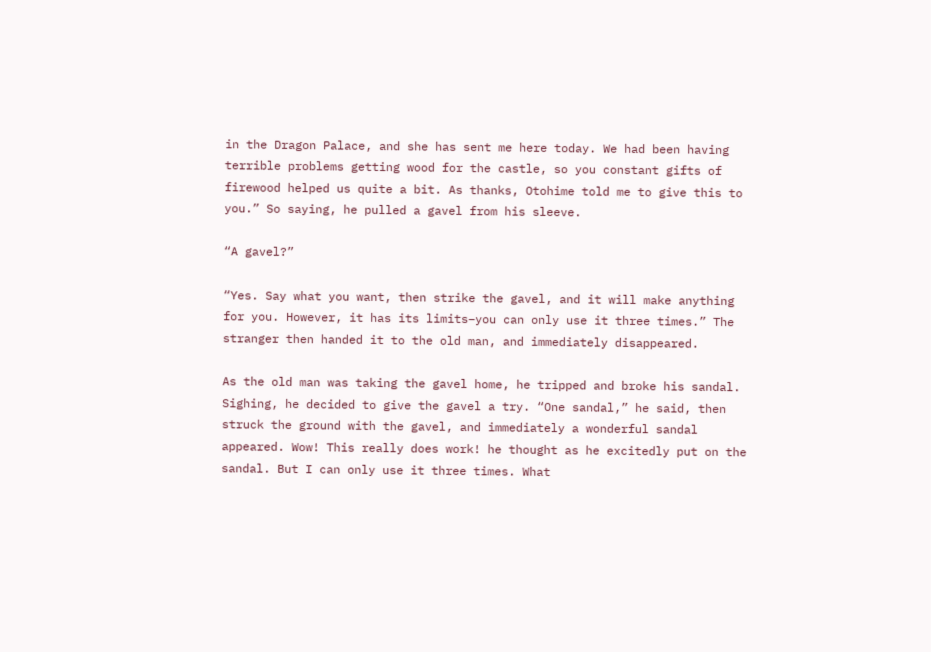in the Dragon Palace, and she has sent me here today. We had been having terrible problems getting wood for the castle, so you constant gifts of firewood helped us quite a bit. As thanks, Otohime told me to give this to you.” So saying, he pulled a gavel from his sleeve.

“A gavel?”

“Yes. Say what you want, then strike the gavel, and it will make anything for you. However, it has its limits–you can only use it three times.” The stranger then handed it to the old man, and immediately disappeared.

As the old man was taking the gavel home, he tripped and broke his sandal. Sighing, he decided to give the gavel a try. “One sandal,” he said, then struck the ground with the gavel, and immediately a wonderful sandal appeared. Wow! This really does work! he thought as he excitedly put on the sandal. But I can only use it three times. What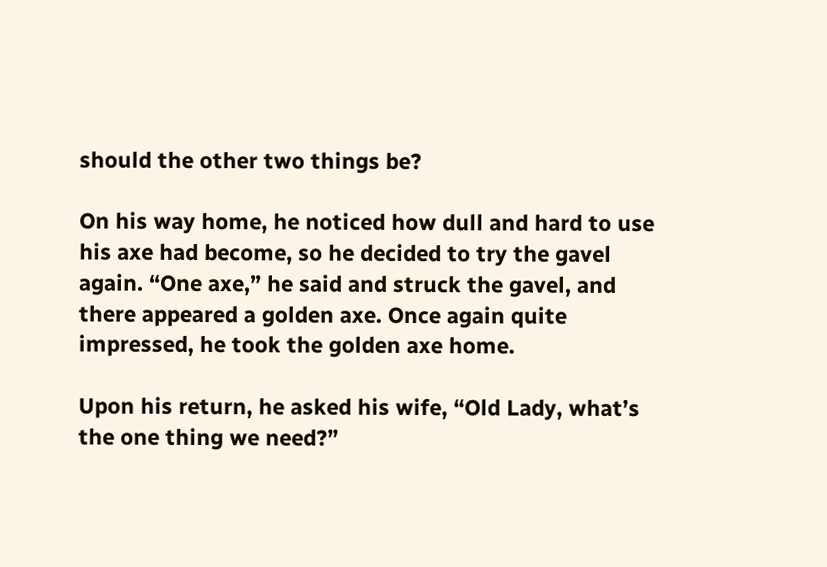should the other two things be?

On his way home, he noticed how dull and hard to use his axe had become, so he decided to try the gavel again. “One axe,” he said and struck the gavel, and there appeared a golden axe. Once again quite impressed, he took the golden axe home.

Upon his return, he asked his wife, “Old Lady, what’s the one thing we need?”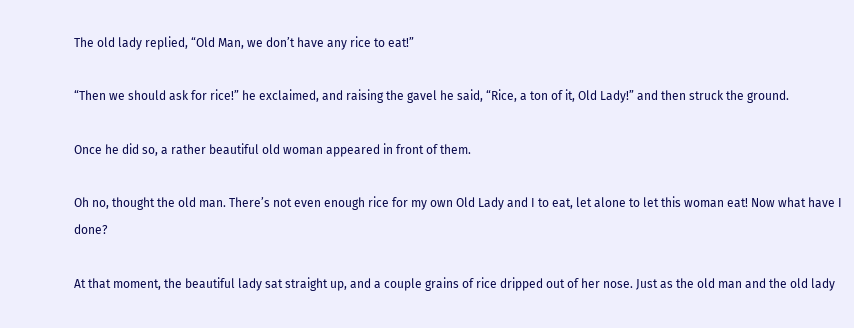The old lady replied, “Old Man, we don’t have any rice to eat!”

“Then we should ask for rice!” he exclaimed, and raising the gavel he said, “Rice, a ton of it, Old Lady!” and then struck the ground.

Once he did so, a rather beautiful old woman appeared in front of them.

Oh no, thought the old man. There’s not even enough rice for my own Old Lady and I to eat, let alone to let this woman eat! Now what have I done?

At that moment, the beautiful lady sat straight up, and a couple grains of rice dripped out of her nose. Just as the old man and the old lady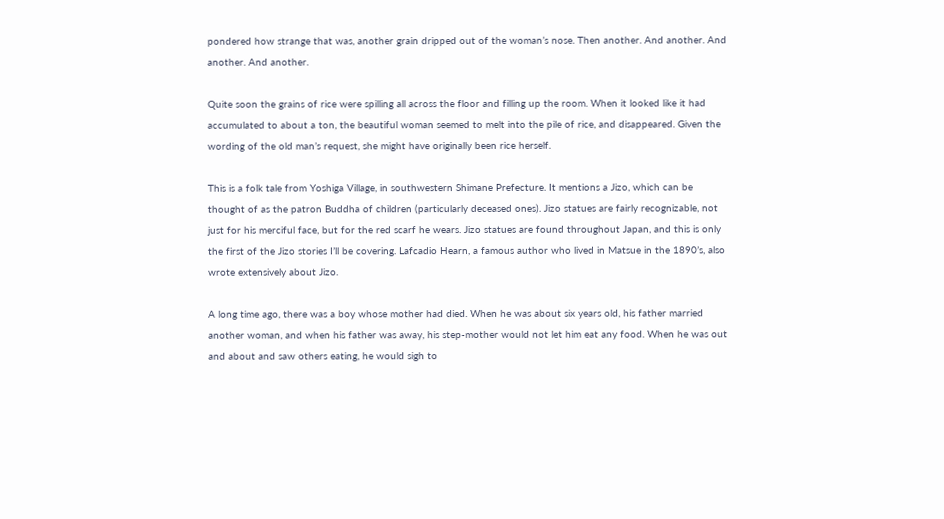pondered how strange that was, another grain dripped out of the woman’s nose. Then another. And another. And another. And another.

Quite soon the grains of rice were spilling all across the floor and filling up the room. When it looked like it had accumulated to about a ton, the beautiful woman seemed to melt into the pile of rice, and disappeared. Given the wording of the old man’s request, she might have originally been rice herself.

This is a folk tale from Yoshiga Village, in southwestern Shimane Prefecture. It mentions a Jizo, which can be thought of as the patron Buddha of children (particularly deceased ones). Jizo statues are fairly recognizable, not just for his merciful face, but for the red scarf he wears. Jizo statues are found throughout Japan, and this is only the first of the Jizo stories I’ll be covering. Lafcadio Hearn, a famous author who lived in Matsue in the 1890’s, also wrote extensively about Jizo.

A long time ago, there was a boy whose mother had died. When he was about six years old, his father married another woman, and when his father was away, his step-mother would not let him eat any food. When he was out and about and saw others eating, he would sigh to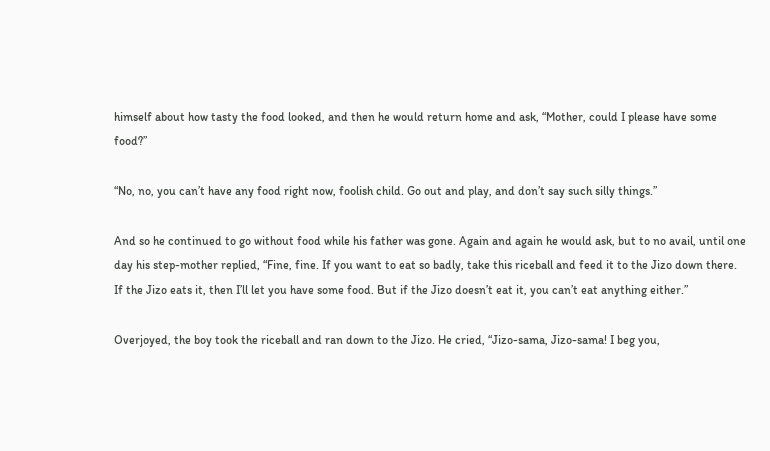himself about how tasty the food looked, and then he would return home and ask, “Mother, could I please have some food?”

“No, no, you can’t have any food right now, foolish child. Go out and play, and don’t say such silly things.”

And so he continued to go without food while his father was gone. Again and again he would ask, but to no avail, until one day his step-mother replied, “Fine, fine. If you want to eat so badly, take this riceball and feed it to the Jizo down there. If the Jizo eats it, then I’ll let you have some food. But if the Jizo doesn’t eat it, you can’t eat anything either.”

Overjoyed, the boy took the riceball and ran down to the Jizo. He cried, “Jizo-sama, Jizo-sama! I beg you,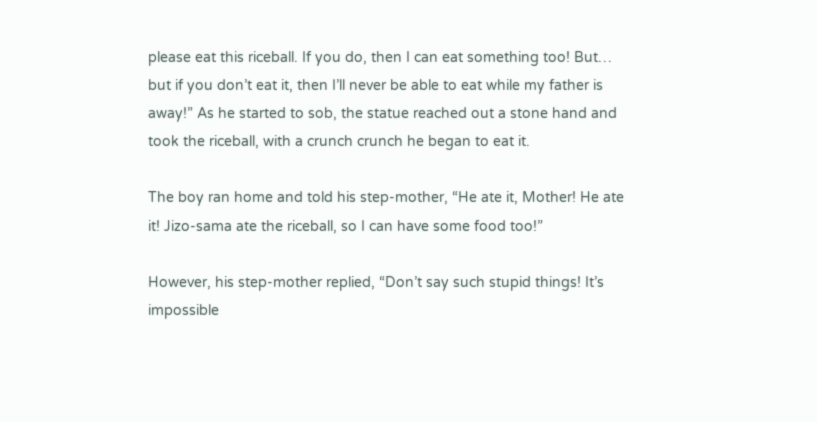please eat this riceball. If you do, then I can eat something too! But… but if you don’t eat it, then I’ll never be able to eat while my father is away!” As he started to sob, the statue reached out a stone hand and took the riceball, with a crunch crunch he began to eat it.

The boy ran home and told his step-mother, “He ate it, Mother! He ate it! Jizo-sama ate the riceball, so I can have some food too!”

However, his step-mother replied, “Don’t say such stupid things! It’s impossible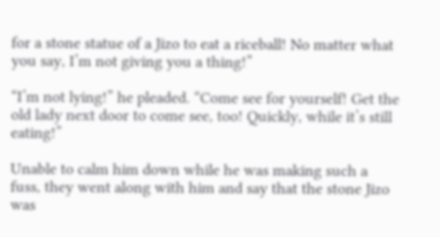for a stone statue of a Jizo to eat a riceball! No matter what you say, I’m not giving you a thing!”

“I’m not lying!” he pleaded. “Come see for yourself! Get the old lady next door to come see, too! Quickly, while it’s still eating!”

Unable to calm him down while he was making such a fuss, they went along with him and say that the stone Jizo was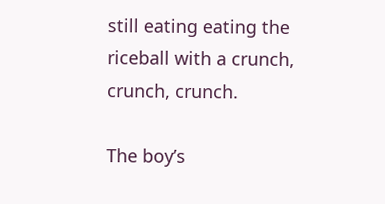still eating eating the riceball with a crunch, crunch, crunch.

The boy’s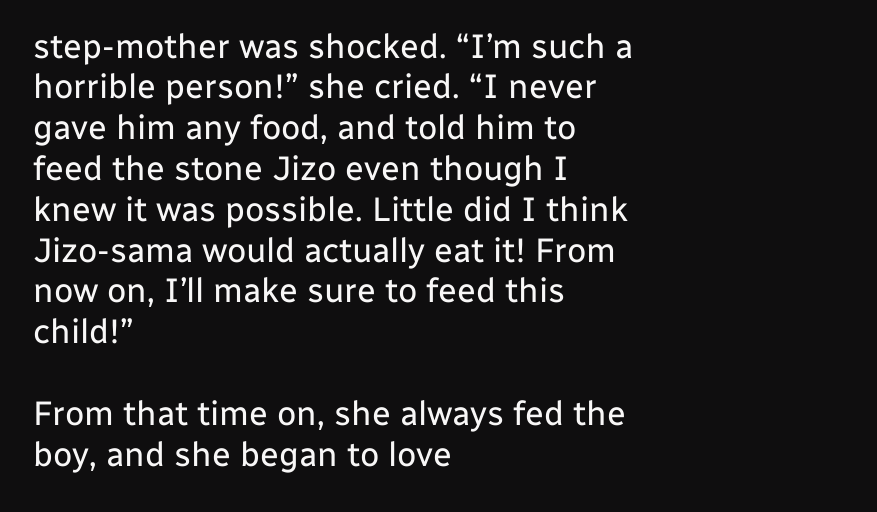step-mother was shocked. “I’m such a horrible person!” she cried. “I never gave him any food, and told him to feed the stone Jizo even though I knew it was possible. Little did I think Jizo-sama would actually eat it! From now on, I’ll make sure to feed this child!”

From that time on, she always fed the boy, and she began to love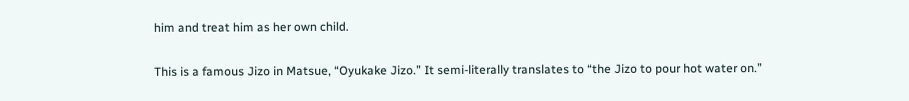him and treat him as her own child.

This is a famous Jizo in Matsue, “Oyukake Jizo.” It semi-literally translates to “the Jizo to pour hot water on.”